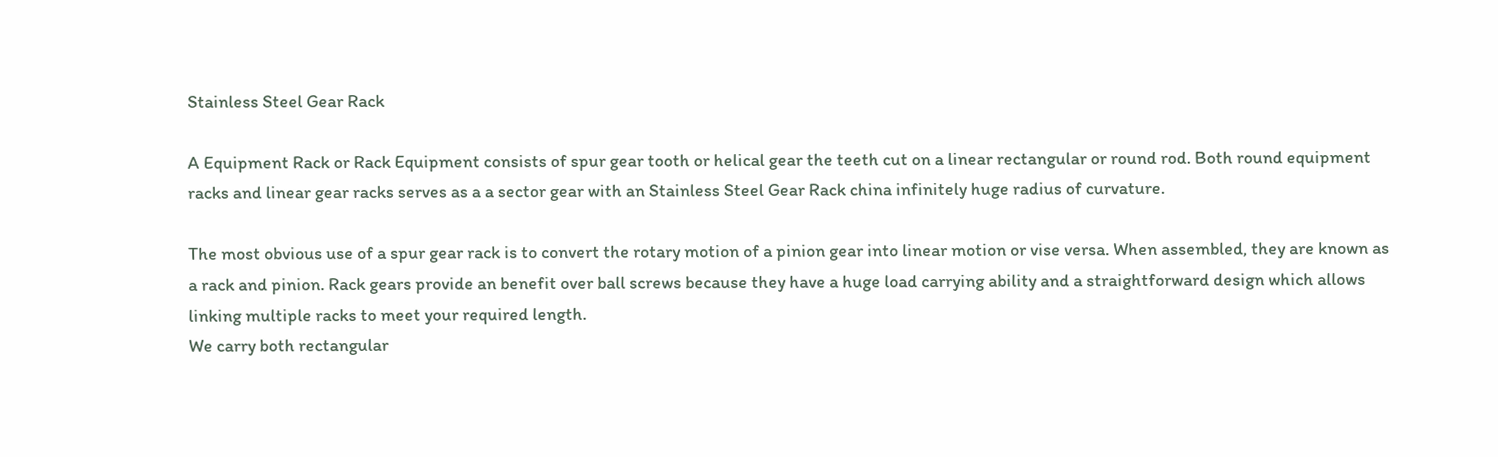Stainless Steel Gear Rack

A Equipment Rack or Rack Equipment consists of spur gear tooth or helical gear the teeth cut on a linear rectangular or round rod. Both round equipment racks and linear gear racks serves as a a sector gear with an Stainless Steel Gear Rack china infinitely huge radius of curvature.

The most obvious use of a spur gear rack is to convert the rotary motion of a pinion gear into linear motion or vise versa. When assembled, they are known as a rack and pinion. Rack gears provide an benefit over ball screws because they have a huge load carrying ability and a straightforward design which allows linking multiple racks to meet your required length.
We carry both rectangular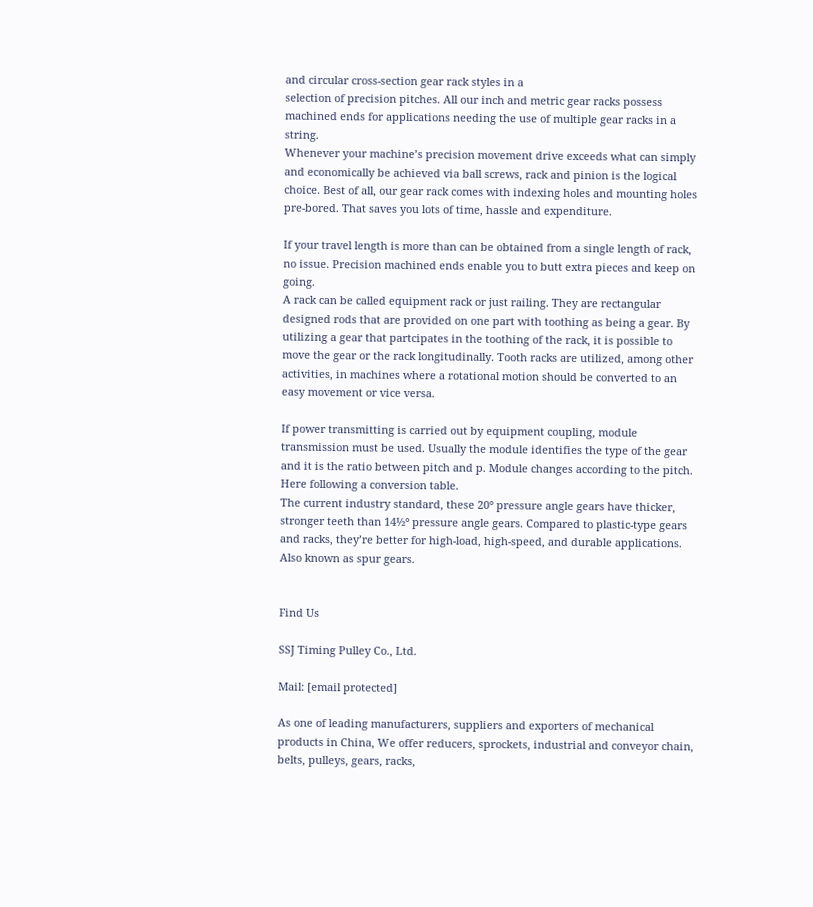and circular cross-section gear rack styles in a
selection of precision pitches. All our inch and metric gear racks possess machined ends for applications needing the use of multiple gear racks in a string.
Whenever your machine’s precision movement drive exceeds what can simply and economically be achieved via ball screws, rack and pinion is the logical choice. Best of all, our gear rack comes with indexing holes and mounting holes pre-bored. That saves you lots of time, hassle and expenditure.

If your travel length is more than can be obtained from a single length of rack, no issue. Precision machined ends enable you to butt extra pieces and keep on going.
A rack can be called equipment rack or just railing. They are rectangular designed rods that are provided on one part with toothing as being a gear. By utilizing a gear that partcipates in the toothing of the rack, it is possible to move the gear or the rack longitudinally. Tooth racks are utilized, among other activities, in machines where a rotational motion should be converted to an easy movement or vice versa.

If power transmitting is carried out by equipment coupling, module transmission must be used. Usually the module identifies the type of the gear and it is the ratio between pitch and p. Module changes according to the pitch. Here following a conversion table.
The current industry standard, these 20° pressure angle gears have thicker, stronger teeth than 14½° pressure angle gears. Compared to plastic-type gears and racks, they’re better for high-load, high-speed, and durable applications. Also known as spur gears.


Find Us

SSJ Timing Pulley Co., Ltd.

Mail: [email protected]

As one of leading manufacturers, suppliers and exporters of mechanical products in China, We offer reducers, sprockets, industrial and conveyor chain, belts, pulleys, gears, racks,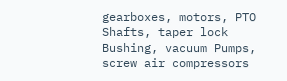gearboxes, motors, PTO Shafts, taper lock Bushing, vacuum Pumps, screw air compressors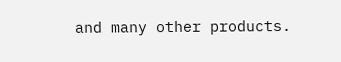and many other products.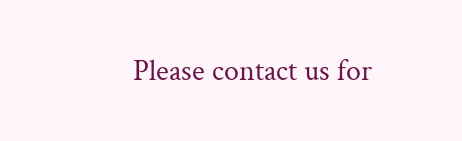Please contact us for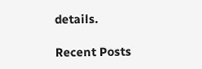details.

Recent Posts